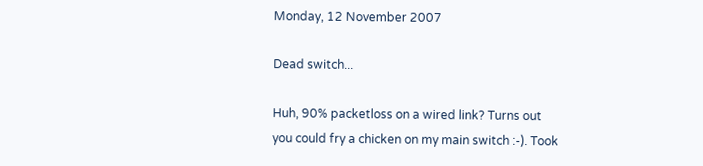Monday, 12 November 2007

Dead switch...

Huh, 90% packetloss on a wired link? Turns out you could fry a chicken on my main switch :-). Took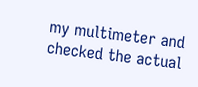my multimeter and checked the actual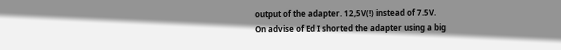output of the adapter. 12,5V(!) instead of 7.5V.
On advise of Ed I shorted the adapter using a big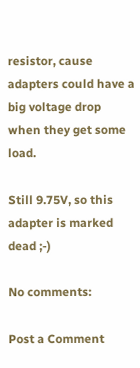resistor, cause adapters could have a big voltage drop when they get some load.

Still 9.75V, so this adapter is marked dead ;-)

No comments:

Post a Comment